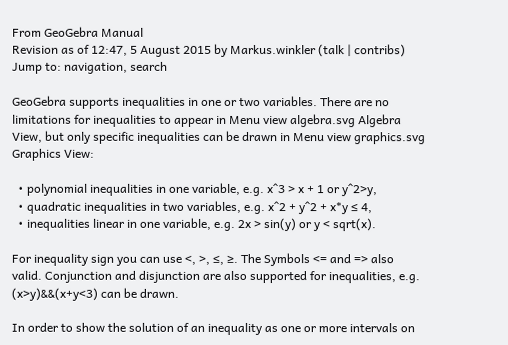From GeoGebra Manual
Revision as of 12:47, 5 August 2015 by Markus.winkler (talk | contribs)
Jump to: navigation, search

GeoGebra supports inequalities in one or two variables. There are no limitations for inequalities to appear in Menu view algebra.svg Algebra View, but only specific inequalities can be drawn in Menu view graphics.svg Graphics View:

  • polynomial inequalities in one variable, e.g. x^3 > x + 1 or y^2>y,
  • quadratic inequalities in two variables, e.g. x^2 + y^2 + x*y ≤ 4,
  • inequalities linear in one variable, e.g. 2x > sin(y) or y < sqrt(x).

For inequality sign you can use <, >, ≤, ≥. The Symbols <= and => also valid. Conjunction and disjunction are also supported for inequalities, e.g. (x>y)&&(x+y<3) can be drawn.

In order to show the solution of an inequality as one or more intervals on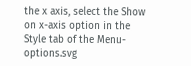the x axis, select the Show on x-axis option in the Style tab of the Menu-options.svg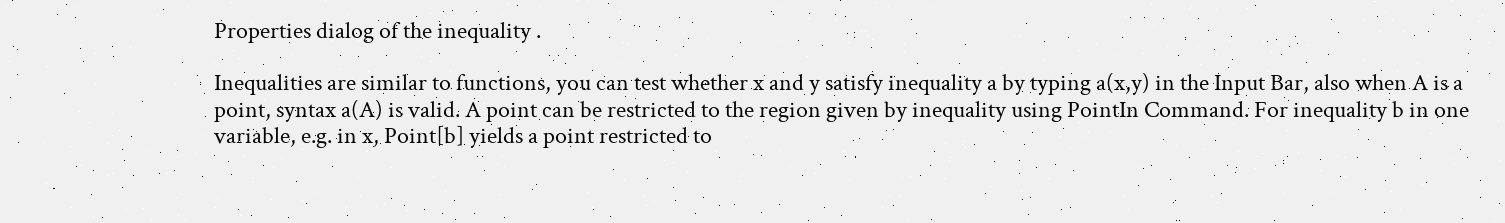Properties dialog of the inequality .

Inequalities are similar to functions, you can test whether x and y satisfy inequality a by typing a(x,y) in the Input Bar, also when A is a point, syntax a(A) is valid. A point can be restricted to the region given by inequality using PointIn Command. For inequality b in one variable, e.g. in x, Point[b] yields a point restricted to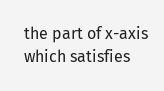the part of x-axis which satisfies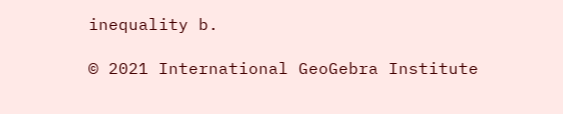inequality b.

© 2021 International GeoGebra Institute